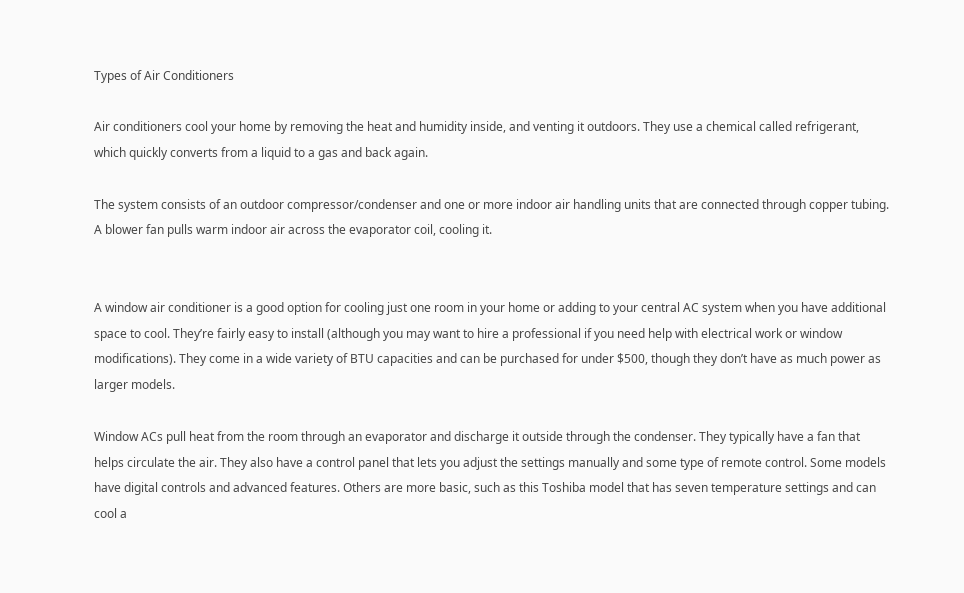Types of Air Conditioners

Air conditioners cool your home by removing the heat and humidity inside, and venting it outdoors. They use a chemical called refrigerant, which quickly converts from a liquid to a gas and back again.

The system consists of an outdoor compressor/condenser and one or more indoor air handling units that are connected through copper tubing. A blower fan pulls warm indoor air across the evaporator coil, cooling it.


A window air conditioner is a good option for cooling just one room in your home or adding to your central AC system when you have additional space to cool. They’re fairly easy to install (although you may want to hire a professional if you need help with electrical work or window modifications). They come in a wide variety of BTU capacities and can be purchased for under $500, though they don’t have as much power as larger models.

Window ACs pull heat from the room through an evaporator and discharge it outside through the condenser. They typically have a fan that helps circulate the air. They also have a control panel that lets you adjust the settings manually and some type of remote control. Some models have digital controls and advanced features. Others are more basic, such as this Toshiba model that has seven temperature settings and can cool a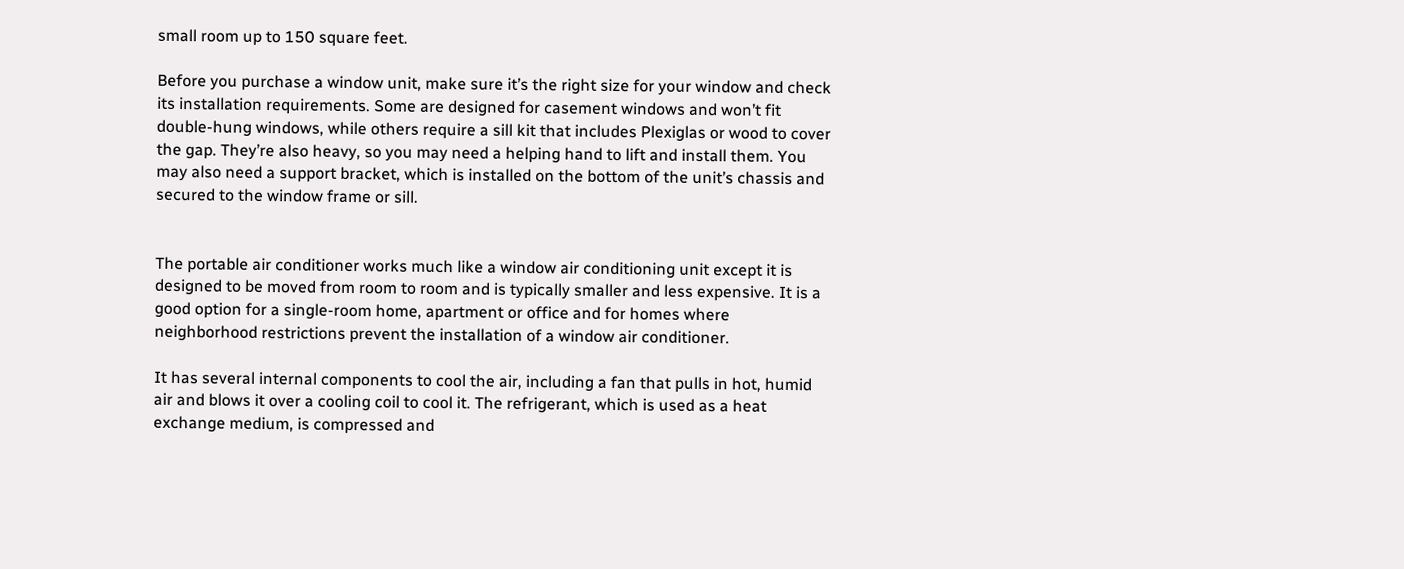small room up to 150 square feet.

Before you purchase a window unit, make sure it’s the right size for your window and check its installation requirements. Some are designed for casement windows and won’t fit double-hung windows, while others require a sill kit that includes Plexiglas or wood to cover the gap. They’re also heavy, so you may need a helping hand to lift and install them. You may also need a support bracket, which is installed on the bottom of the unit’s chassis and secured to the window frame or sill.


The portable air conditioner works much like a window air conditioning unit except it is designed to be moved from room to room and is typically smaller and less expensive. It is a good option for a single-room home, apartment or office and for homes where neighborhood restrictions prevent the installation of a window air conditioner.

It has several internal components to cool the air, including a fan that pulls in hot, humid air and blows it over a cooling coil to cool it. The refrigerant, which is used as a heat exchange medium, is compressed and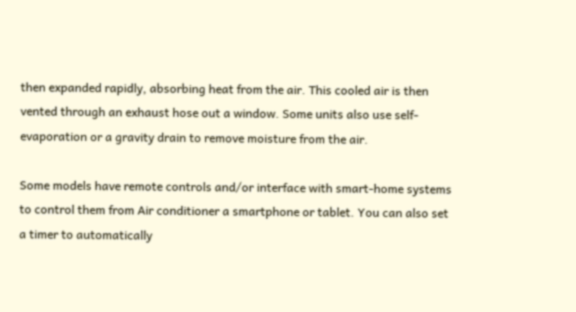then expanded rapidly, absorbing heat from the air. This cooled air is then vented through an exhaust hose out a window. Some units also use self-evaporation or a gravity drain to remove moisture from the air.

Some models have remote controls and/or interface with smart-home systems to control them from Air conditioner a smartphone or tablet. You can also set a timer to automatically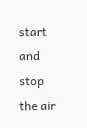start and stop the air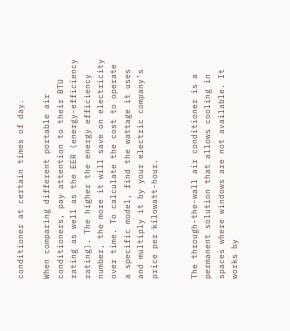conditioner at certain times of day.

When comparing different portable air conditioners, pay attention to their BTU rating as well as the EER (energy-efficiency rating). The higher the energy efficiency number, the more it will save on electricity over time. To calculate the cost to operate a specific model, find the wattage it uses and multiply it by your electric company’s price per kilowatt-hour.


The through-the-wall air conditioner is a permanent solution that allows cooling in spaces where windows are not available. It works by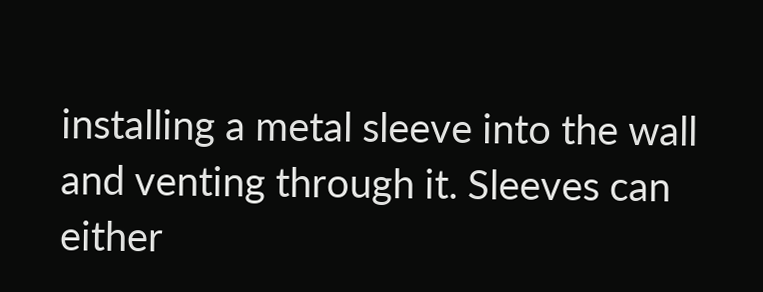installing a metal sleeve into the wall and venting through it. Sleeves can either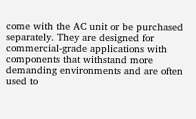come with the AC unit or be purchased separately. They are designed for commercial-grade applications with components that withstand more demanding environments and are often used to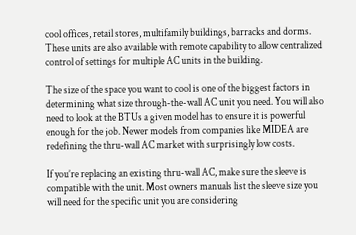cool offices, retail stores, multifamily buildings, barracks and dorms. These units are also available with remote capability to allow centralized control of settings for multiple AC units in the building.

The size of the space you want to cool is one of the biggest factors in determining what size through-the-wall AC unit you need. You will also need to look at the BTUs a given model has to ensure it is powerful enough for the job. Newer models from companies like MIDEA are redefining the thru-wall AC market with surprisingly low costs.

If you’re replacing an existing thru-wall AC, make sure the sleeve is compatible with the unit. Most owners manuals list the sleeve size you will need for the specific unit you are considering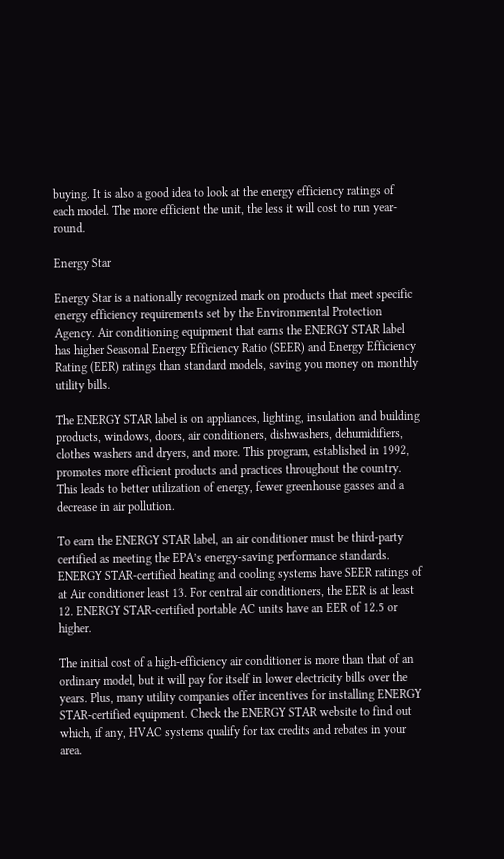buying. It is also a good idea to look at the energy efficiency ratings of each model. The more efficient the unit, the less it will cost to run year-round.

Energy Star

Energy Star is a nationally recognized mark on products that meet specific energy efficiency requirements set by the Environmental Protection Agency. Air conditioning equipment that earns the ENERGY STAR label has higher Seasonal Energy Efficiency Ratio (SEER) and Energy Efficiency Rating (EER) ratings than standard models, saving you money on monthly utility bills.

The ENERGY STAR label is on appliances, lighting, insulation and building products, windows, doors, air conditioners, dishwashers, dehumidifiers, clothes washers and dryers, and more. This program, established in 1992, promotes more efficient products and practices throughout the country. This leads to better utilization of energy, fewer greenhouse gasses and a decrease in air pollution.

To earn the ENERGY STAR label, an air conditioner must be third-party certified as meeting the EPA’s energy-saving performance standards. ENERGY STAR-certified heating and cooling systems have SEER ratings of at Air conditioner least 13. For central air conditioners, the EER is at least 12. ENERGY STAR-certified portable AC units have an EER of 12.5 or higher.

The initial cost of a high-efficiency air conditioner is more than that of an ordinary model, but it will pay for itself in lower electricity bills over the years. Plus, many utility companies offer incentives for installing ENERGY STAR-certified equipment. Check the ENERGY STAR website to find out which, if any, HVAC systems qualify for tax credits and rebates in your area.